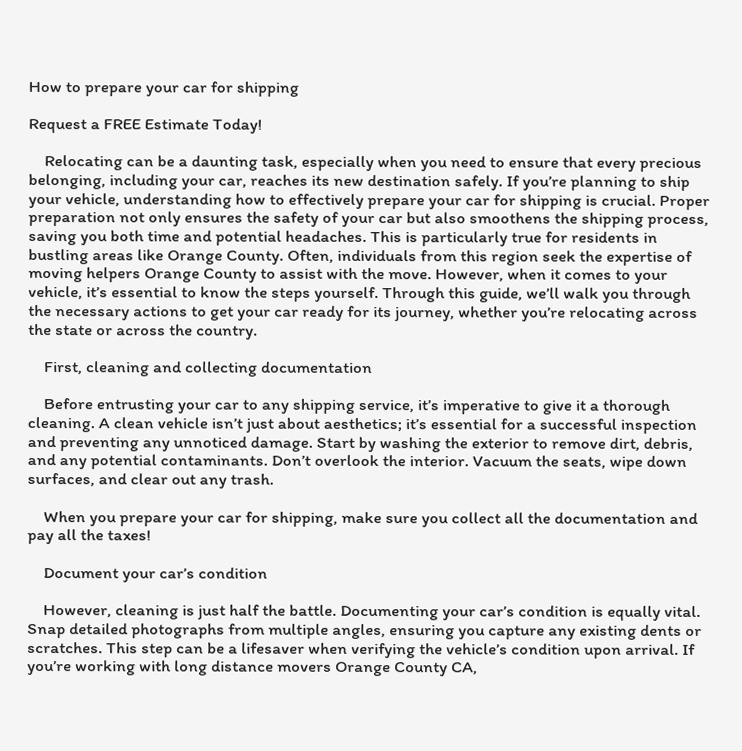How to prepare your car for shipping

Request a FREE Estimate Today!

    Relocating can be a daunting task, especially when you need to ensure that every precious belonging, including your car, reaches its new destination safely. If you’re planning to ship your vehicle, understanding how to effectively prepare your car for shipping is crucial. Proper preparation not only ensures the safety of your car but also smoothens the shipping process, saving you both time and potential headaches. This is particularly true for residents in bustling areas like Orange County. Often, individuals from this region seek the expertise of moving helpers Orange County to assist with the move. However, when it comes to your vehicle, it’s essential to know the steps yourself. Through this guide, we’ll walk you through the necessary actions to get your car ready for its journey, whether you’re relocating across the state or across the country.

    First, cleaning and collecting documentation

    Before entrusting your car to any shipping service, it’s imperative to give it a thorough cleaning. A clean vehicle isn’t just about aesthetics; it’s essential for a successful inspection and preventing any unnoticed damage. Start by washing the exterior to remove dirt, debris, and any potential contaminants. Don’t overlook the interior. Vacuum the seats, wipe down surfaces, and clear out any trash.

    When you prepare your car for shipping, make sure you collect all the documentation and pay all the taxes!

    Document your car’s condition

    However, cleaning is just half the battle. Documenting your car’s condition is equally vital. Snap detailed photographs from multiple angles, ensuring you capture any existing dents or scratches. This step can be a lifesaver when verifying the vehicle’s condition upon arrival. If you’re working with long distance movers Orange County CA,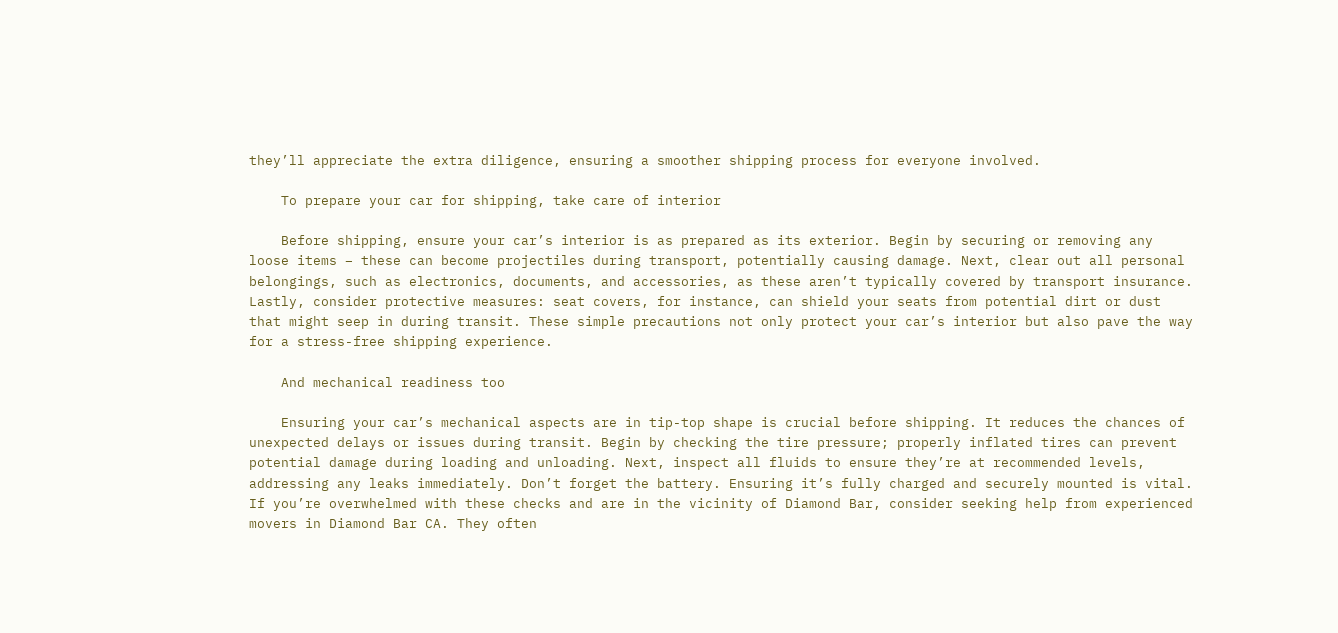they’ll appreciate the extra diligence, ensuring a smoother shipping process for everyone involved.

    To prepare your car for shipping, take care of interior

    Before shipping, ensure your car’s interior is as prepared as its exterior. Begin by securing or removing any loose items – these can become projectiles during transport, potentially causing damage. Next, clear out all personal belongings, such as electronics, documents, and accessories, as these aren’t typically covered by transport insurance. Lastly, consider protective measures: seat covers, for instance, can shield your seats from potential dirt or dust that might seep in during transit. These simple precautions not only protect your car’s interior but also pave the way for a stress-free shipping experience.

    And mechanical readiness too

    Ensuring your car’s mechanical aspects are in tip-top shape is crucial before shipping. It reduces the chances of unexpected delays or issues during transit. Begin by checking the tire pressure; properly inflated tires can prevent potential damage during loading and unloading. Next, inspect all fluids to ensure they’re at recommended levels, addressing any leaks immediately. Don’t forget the battery. Ensuring it’s fully charged and securely mounted is vital. If you’re overwhelmed with these checks and are in the vicinity of Diamond Bar, consider seeking help from experienced movers in Diamond Bar CA. They often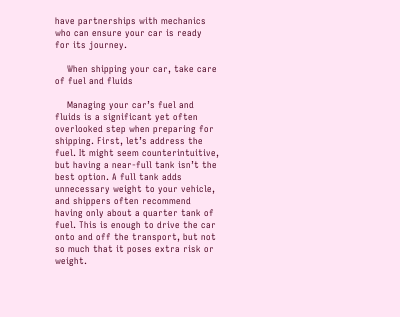have partnerships with mechanics who can ensure your car is ready for its journey.

    When shipping your car, take care of fuel and fluids

    Managing your car’s fuel and fluids is a significant yet often overlooked step when preparing for shipping. First, let’s address the fuel. It might seem counterintuitive, but having a near-full tank isn’t the best option. A full tank adds unnecessary weight to your vehicle, and shippers often recommend having only about a quarter tank of fuel. This is enough to drive the car onto and off the transport, but not so much that it poses extra risk or weight.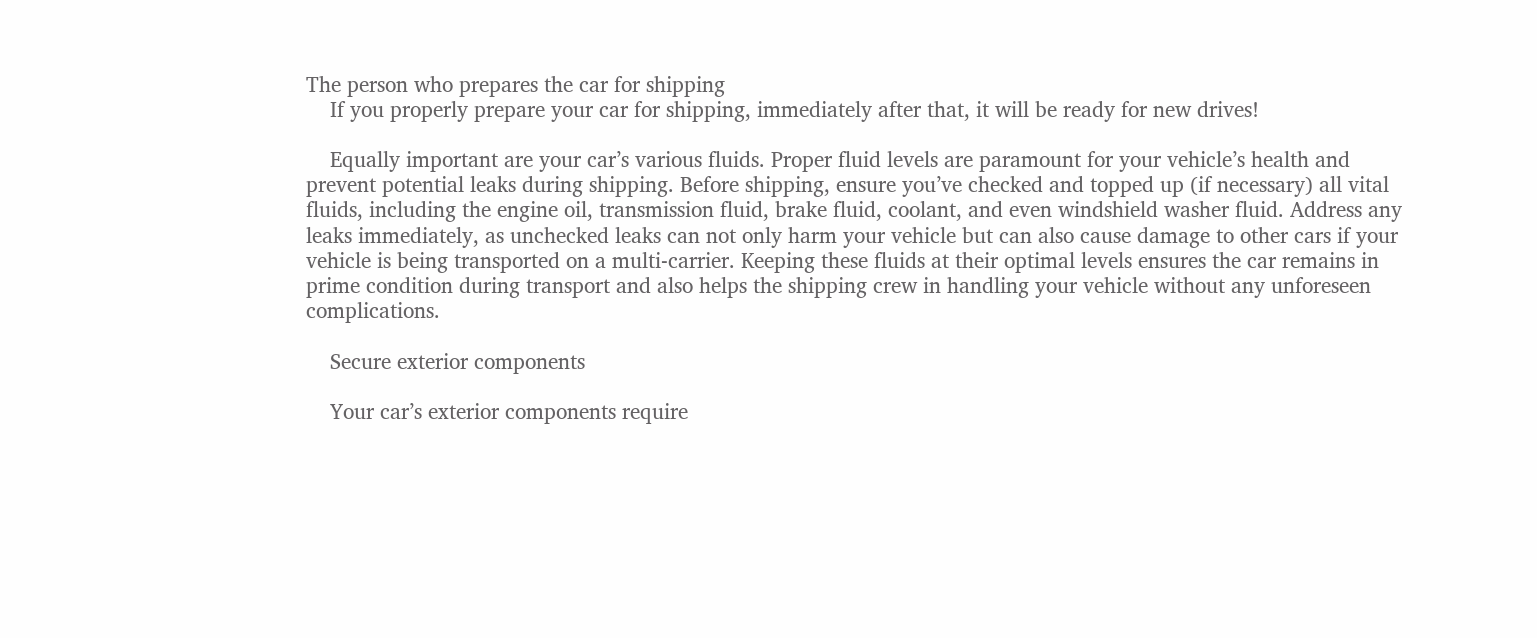The person who prepares the car for shipping
    If you properly prepare your car for shipping, immediately after that, it will be ready for new drives!

    Equally important are your car’s various fluids. Proper fluid levels are paramount for your vehicle’s health and prevent potential leaks during shipping. Before shipping, ensure you’ve checked and topped up (if necessary) all vital fluids, including the engine oil, transmission fluid, brake fluid, coolant, and even windshield washer fluid. Address any leaks immediately, as unchecked leaks can not only harm your vehicle but can also cause damage to other cars if your vehicle is being transported on a multi-carrier. Keeping these fluids at their optimal levels ensures the car remains in prime condition during transport and also helps the shipping crew in handling your vehicle without any unforeseen complications.

    Secure exterior components

    Your car’s exterior components require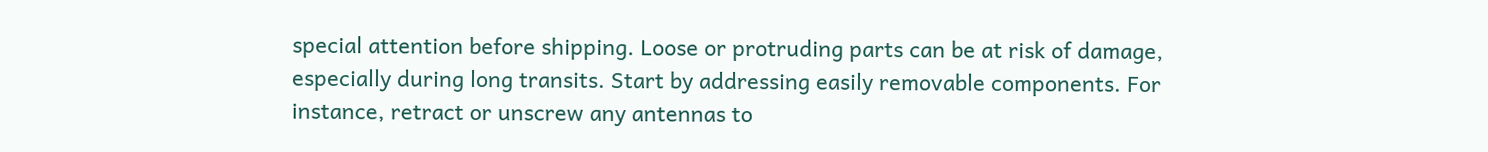special attention before shipping. Loose or protruding parts can be at risk of damage, especially during long transits. Start by addressing easily removable components. For instance, retract or unscrew any antennas to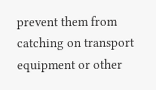prevent them from catching on transport equipment or other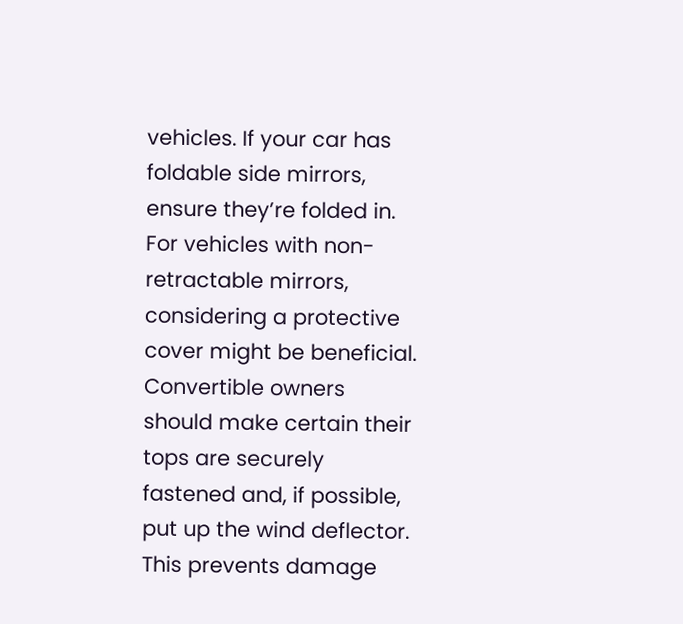vehicles. If your car has foldable side mirrors, ensure they’re folded in. For vehicles with non-retractable mirrors, considering a protective cover might be beneficial. Convertible owners should make certain their tops are securely fastened and, if possible, put up the wind deflector. This prevents damage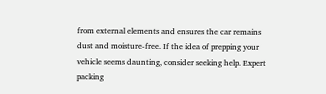from external elements and ensures the car remains dust and moisture-free. If the idea of prepping your vehicle seems daunting, consider seeking help. Expert packing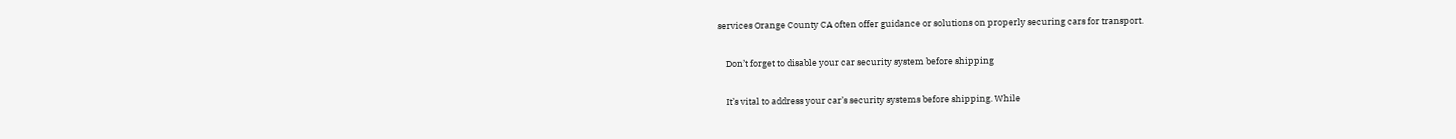services Orange County CA often offer guidance or solutions on properly securing cars for transport.

    Don’t forget to disable your car security system before shipping

    It’s vital to address your car’s security systems before shipping. While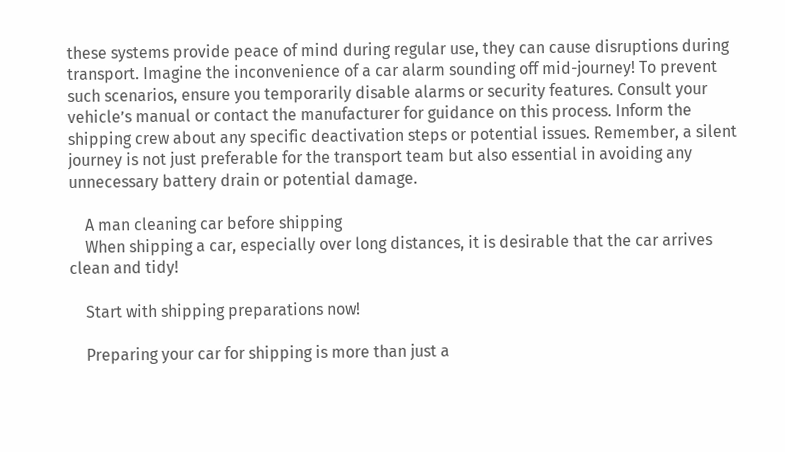these systems provide peace of mind during regular use, they can cause disruptions during transport. Imagine the inconvenience of a car alarm sounding off mid-journey! To prevent such scenarios, ensure you temporarily disable alarms or security features. Consult your vehicle’s manual or contact the manufacturer for guidance on this process. Inform the shipping crew about any specific deactivation steps or potential issues. Remember, a silent journey is not just preferable for the transport team but also essential in avoiding any unnecessary battery drain or potential damage.

    A man cleaning car before shipping
    When shipping a car, especially over long distances, it is desirable that the car arrives clean and tidy!

    Start with shipping preparations now!

    Preparing your car for shipping is more than just a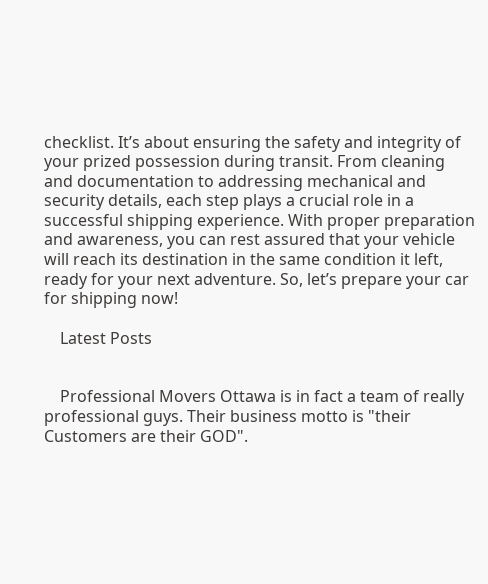checklist. It’s about ensuring the safety and integrity of your prized possession during transit. From cleaning and documentation to addressing mechanical and security details, each step plays a crucial role in a successful shipping experience. With proper preparation and awareness, you can rest assured that your vehicle will reach its destination in the same condition it left, ready for your next adventure. So, let’s prepare your car for shipping now!

    Latest Posts


    Professional Movers Ottawa is in fact a team of really professional guys. Their business motto is "their Customers are their GOD".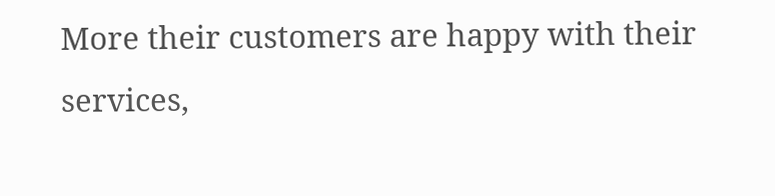More their customers are happy with their services,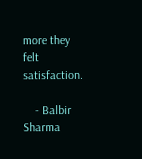more they felt satisfaction.

    - Balbir Sharma